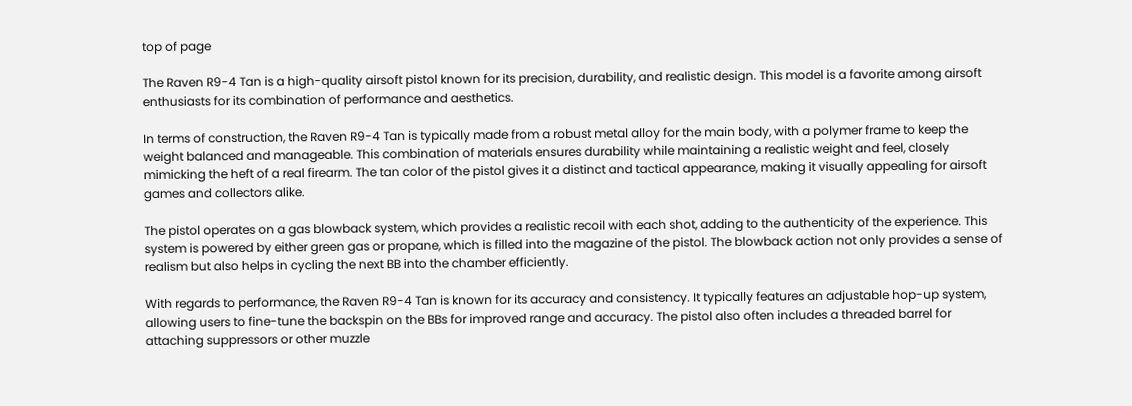top of page

The Raven R9-4 Tan is a high-quality airsoft pistol known for its precision, durability, and realistic design. This model is a favorite among airsoft enthusiasts for its combination of performance and aesthetics.

In terms of construction, the Raven R9-4 Tan is typically made from a robust metal alloy for the main body, with a polymer frame to keep the weight balanced and manageable. This combination of materials ensures durability while maintaining a realistic weight and feel, closely mimicking the heft of a real firearm. The tan color of the pistol gives it a distinct and tactical appearance, making it visually appealing for airsoft games and collectors alike.

The pistol operates on a gas blowback system, which provides a realistic recoil with each shot, adding to the authenticity of the experience. This system is powered by either green gas or propane, which is filled into the magazine of the pistol. The blowback action not only provides a sense of realism but also helps in cycling the next BB into the chamber efficiently.

With regards to performance, the Raven R9-4 Tan is known for its accuracy and consistency. It typically features an adjustable hop-up system, allowing users to fine-tune the backspin on the BBs for improved range and accuracy. The pistol also often includes a threaded barrel for attaching suppressors or other muzzle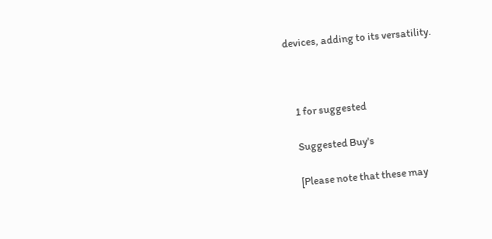devices, adding to its versatility.



    1 for suggested

    Suggested Buy's

    [Please note that these may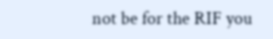not be for the RIF you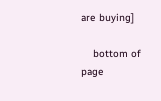are buying]

    bottom of page